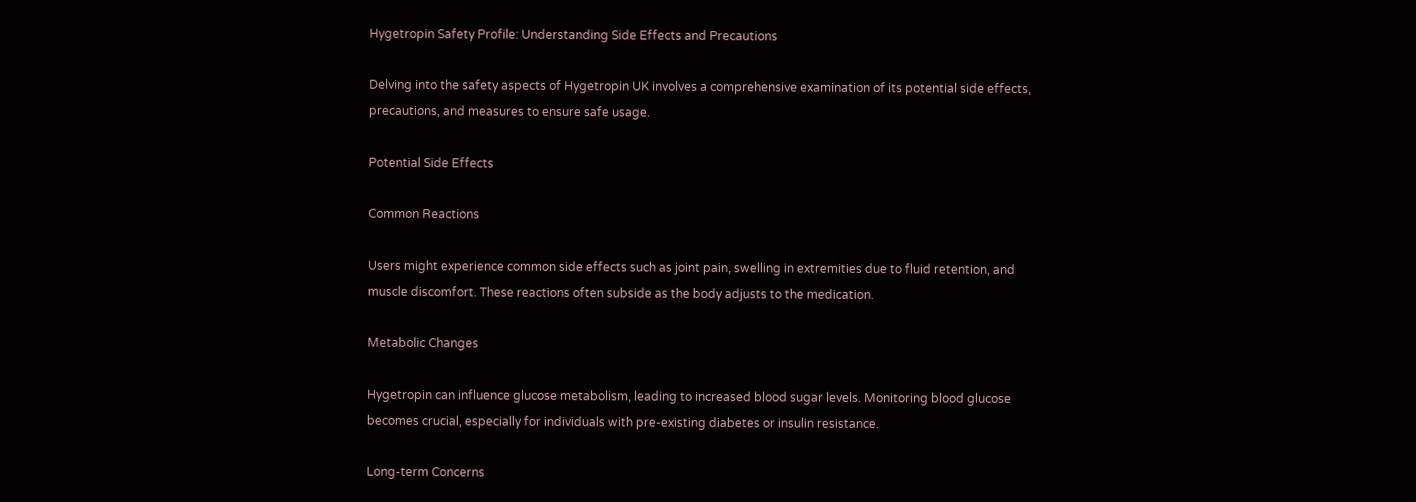Hygetropin Safety Profile: Understanding Side Effects and Precautions

Delving into the safety aspects of Hygetropin UK involves a comprehensive examination of its potential side effects, precautions, and measures to ensure safe usage.

Potential Side Effects

Common Reactions

Users might experience common side effects such as joint pain, swelling in extremities due to fluid retention, and muscle discomfort. These reactions often subside as the body adjusts to the medication.

Metabolic Changes

Hygetropin can influence glucose metabolism, leading to increased blood sugar levels. Monitoring blood glucose becomes crucial, especially for individuals with pre-existing diabetes or insulin resistance.

Long-term Concerns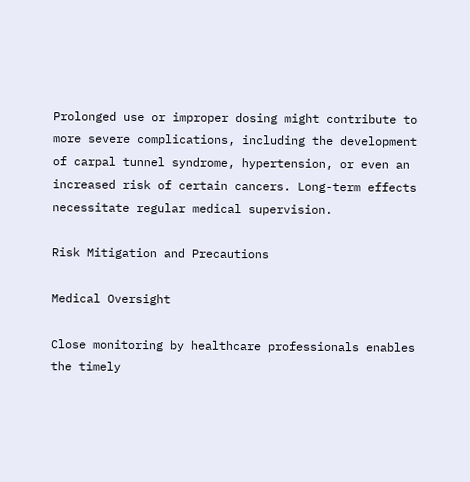Prolonged use or improper dosing might contribute to more severe complications, including the development of carpal tunnel syndrome, hypertension, or even an increased risk of certain cancers. Long-term effects necessitate regular medical supervision.

Risk Mitigation and Precautions

Medical Oversight

Close monitoring by healthcare professionals enables the timely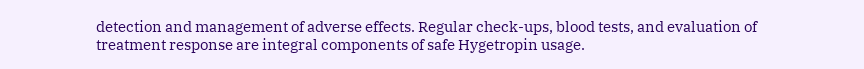detection and management of adverse effects. Regular check-ups, blood tests, and evaluation of treatment response are integral components of safe Hygetropin usage.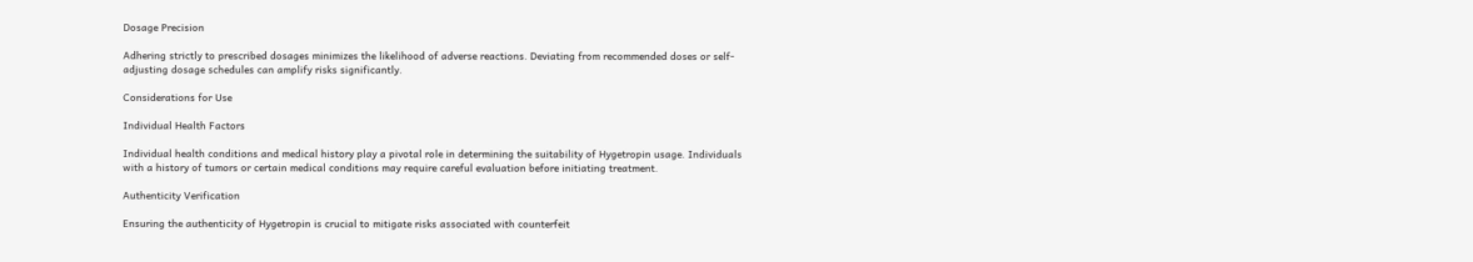Dosage Precision

Adhering strictly to prescribed dosages minimizes the likelihood of adverse reactions. Deviating from recommended doses or self-adjusting dosage schedules can amplify risks significantly.

Considerations for Use

Individual Health Factors

Individual health conditions and medical history play a pivotal role in determining the suitability of Hygetropin usage. Individuals with a history of tumors or certain medical conditions may require careful evaluation before initiating treatment.

Authenticity Verification

Ensuring the authenticity of Hygetropin is crucial to mitigate risks associated with counterfeit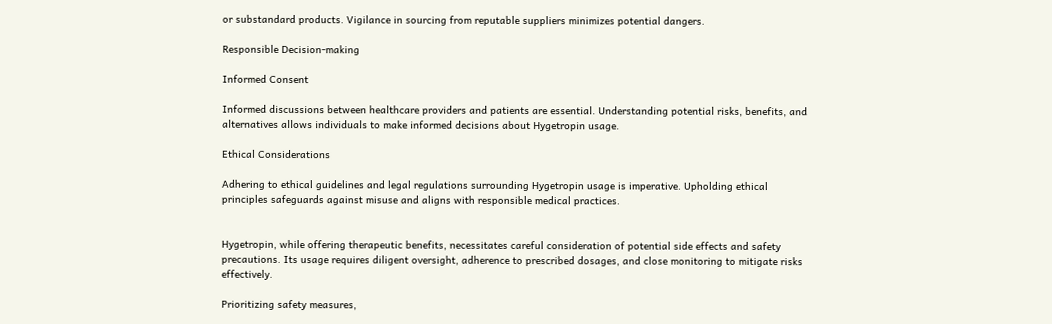or substandard products. Vigilance in sourcing from reputable suppliers minimizes potential dangers.

Responsible Decision-making

Informed Consent

Informed discussions between healthcare providers and patients are essential. Understanding potential risks, benefits, and alternatives allows individuals to make informed decisions about Hygetropin usage.

Ethical Considerations

Adhering to ethical guidelines and legal regulations surrounding Hygetropin usage is imperative. Upholding ethical principles safeguards against misuse and aligns with responsible medical practices.


Hygetropin, while offering therapeutic benefits, necessitates careful consideration of potential side effects and safety precautions. Its usage requires diligent oversight, adherence to prescribed dosages, and close monitoring to mitigate risks effectively.

Prioritizing safety measures,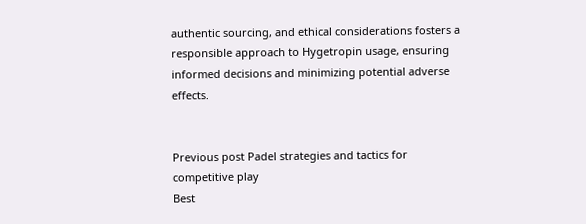authentic sourcing, and ethical considerations fosters a responsible approach to Hygetropin usage, ensuring informed decisions and minimizing potential adverse effects.


Previous post Padel strategies and tactics for competitive play
Best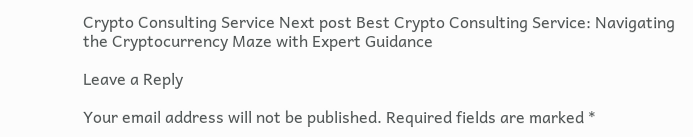Crypto Consulting Service Next post Best Crypto Consulting Service: Navigating the Cryptocurrency Maze with Expert Guidance

Leave a Reply

Your email address will not be published. Required fields are marked *